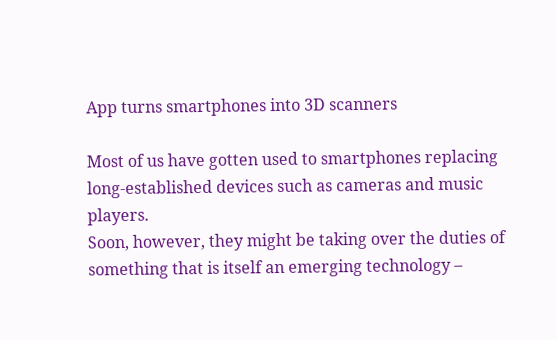App turns smartphones into 3D scanners

Most of us have gotten used to smartphones replacing long-established devices such as cameras and music players.
Soon, however, they might be taking over the duties of something that is itself an emerging technology –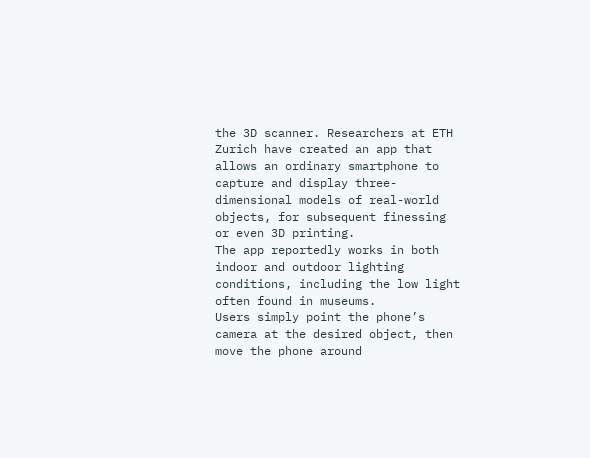the 3D scanner. Researchers at ETH Zurich have created an app that allows an ordinary smartphone to capture and display three-dimensional models of real-world objects, for subsequent finessing or even 3D printing.
The app reportedly works in both indoor and outdoor lighting conditions, including the low light often found in museums.
Users simply point the phone’s camera at the desired object, then move the phone around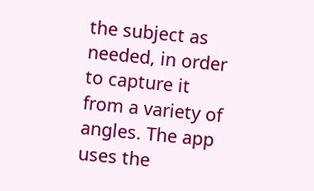the subject as needed, in order to capture it from a variety of angles. The app uses the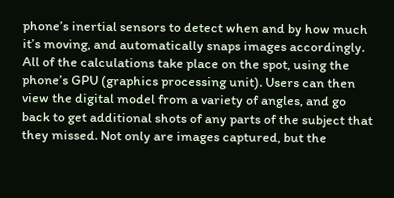phone’s inertial sensors to detect when and by how much it’s moving, and automatically snaps images accordingly.
All of the calculations take place on the spot, using the phone’s GPU (graphics processing unit). Users can then view the digital model from a variety of angles, and go back to get additional shots of any parts of the subject that they missed. Not only are images captured, but the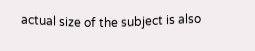actual size of the subject is also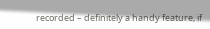recorded – definitely a handy feature, if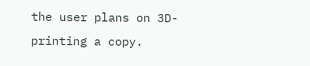the user plans on 3D-printing a copy.